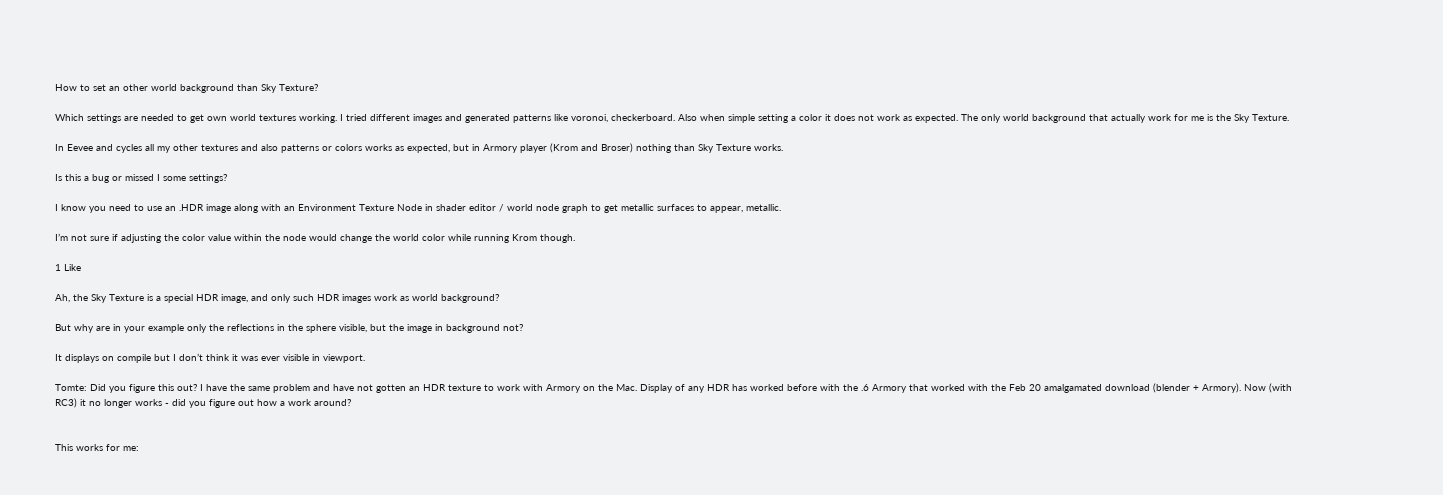How to set an other world background than Sky Texture?

Which settings are needed to get own world textures working. I tried different images and generated patterns like voronoi, checkerboard. Also when simple setting a color it does not work as expected. The only world background that actually work for me is the Sky Texture.

In Eevee and cycles all my other textures and also patterns or colors works as expected, but in Armory player (Krom and Broser) nothing than Sky Texture works.

Is this a bug or missed I some settings?

I know you need to use an .HDR image along with an Environment Texture Node in shader editor / world node graph to get metallic surfaces to appear, metallic.

I’m not sure if adjusting the color value within the node would change the world color while running Krom though.

1 Like

Ah, the Sky Texture is a special HDR image, and only such HDR images work as world background?

But why are in your example only the reflections in the sphere visible, but the image in background not?

It displays on compile but I don’t think it was ever visible in viewport.

Tomte: Did you figure this out? I have the same problem and have not gotten an HDR texture to work with Armory on the Mac. Display of any HDR has worked before with the .6 Armory that worked with the Feb 20 amalgamated download (blender + Armory). Now (with RC3) it no longer works - did you figure out how a work around?


This works for me: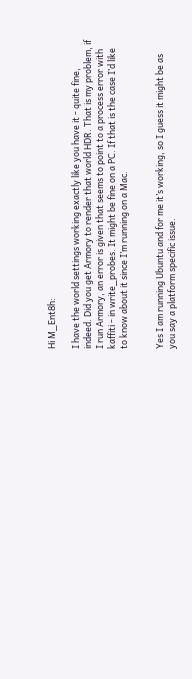Hi M_Ent8h:

I have the world settings working exactly like you have it - quite fine, indeed. Did you get Armory to render that world HDR. That is my problem, if I run Armory, an error is given that seems to point to a process error with kaffiti - in write_probes. It might be fine on a PC. If that is the case I’d like to know about it since I’m running on a Mac.


Yes I am running Ubuntu and for me it’s working, so I guess it might be as you say a platform specific issue.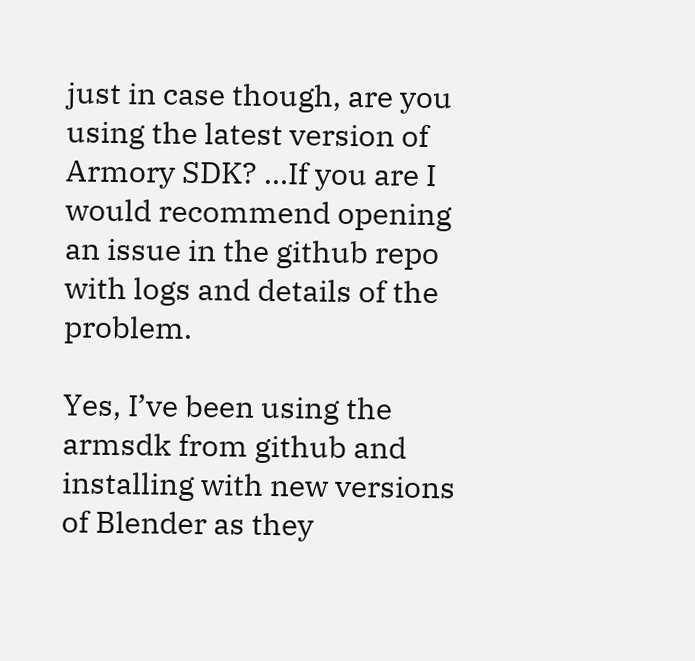just in case though, are you using the latest version of Armory SDK? …If you are I would recommend opening an issue in the github repo with logs and details of the problem.

Yes, I’ve been using the armsdk from github and installing with new versions of Blender as they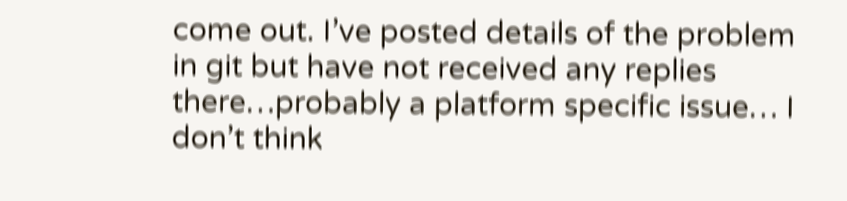come out. I’ve posted details of the problem in git but have not received any replies there…probably a platform specific issue… I don’t think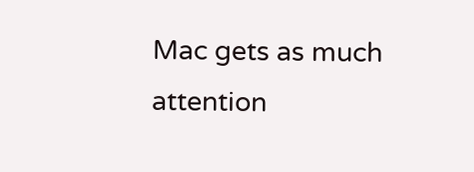Mac gets as much attention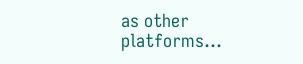as other platforms…